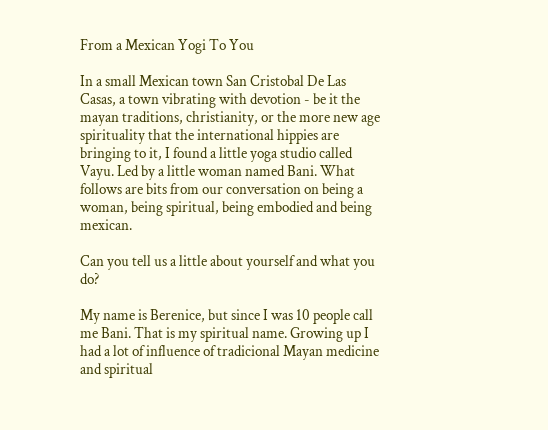From a Mexican Yogi To You

In a small Mexican town San Cristobal De Las Casas, a town vibrating with devotion - be it the mayan traditions, christianity, or the more new age spirituality that the international hippies are bringing to it, I found a little yoga studio called Vayu. Led by a little woman named Bani. What follows are bits from our conversation on being a woman, being spiritual, being embodied and being mexican.

Can you tell us a little about yourself and what you do?

My name is Berenice, but since I was 10 people call me Bani. That is my spiritual name. Growing up I had a lot of influence of tradicional Mayan medicine and spiritual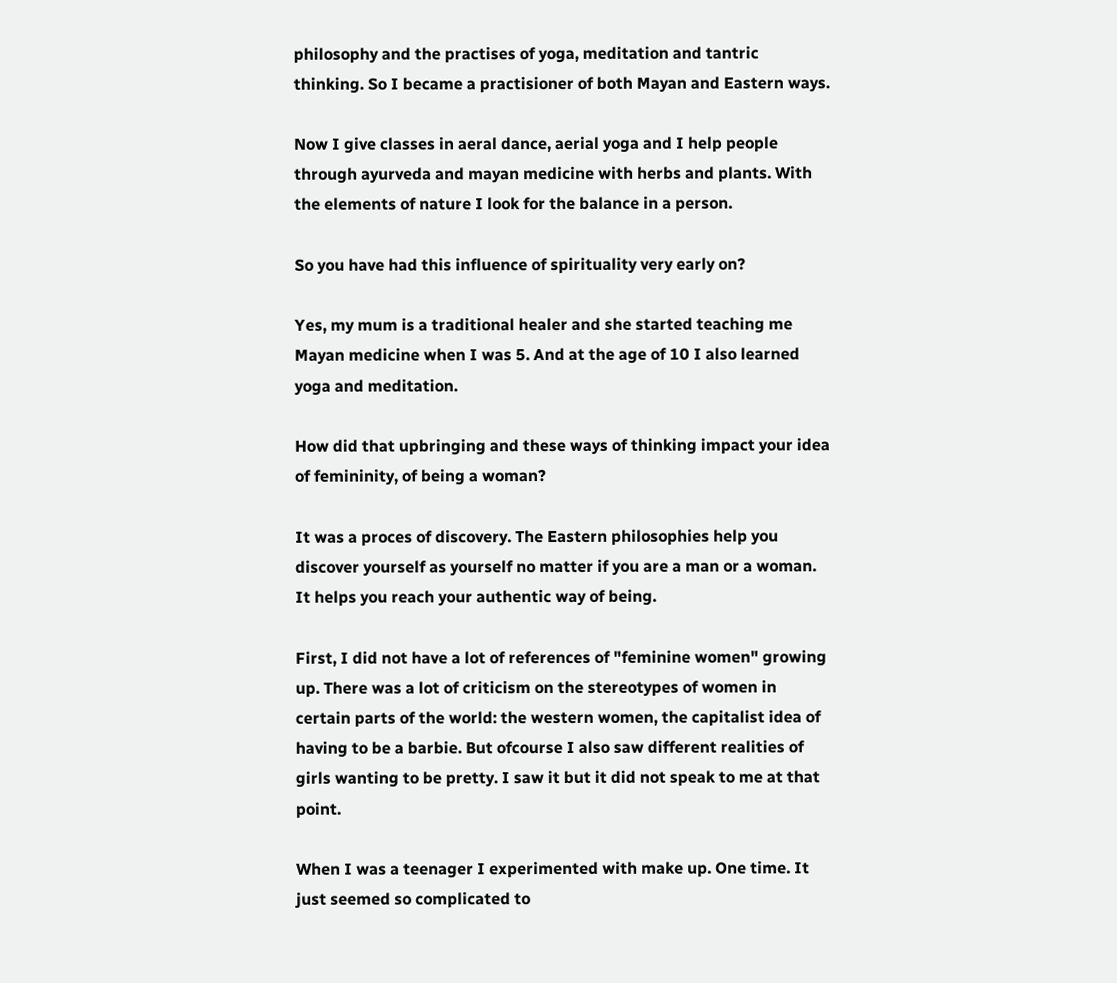philosophy and the practises of yoga, meditation and tantric thinking. So I became a practisioner of both Mayan and Eastern ways.

Now I give classes in aeral dance, aerial yoga and I help people through ayurveda and mayan medicine with herbs and plants. With the elements of nature I look for the balance in a person.

So you have had this influence of spirituality very early on?

Yes, my mum is a traditional healer and she started teaching me Mayan medicine when I was 5. And at the age of 10 I also learned yoga and meditation.

How did that upbringing and these ways of thinking impact your idea of femininity, of being a woman?

It was a proces of discovery. The Eastern philosophies help you discover yourself as yourself no matter if you are a man or a woman. It helps you reach your authentic way of being.

First, I did not have a lot of references of "feminine women" growing up. There was a lot of criticism on the stereotypes of women in certain parts of the world: the western women, the capitalist idea of having to be a barbie. But ofcourse I also saw different realities of girls wanting to be pretty. I saw it but it did not speak to me at that point.

When I was a teenager I experimented with make up. One time. It just seemed so complicated to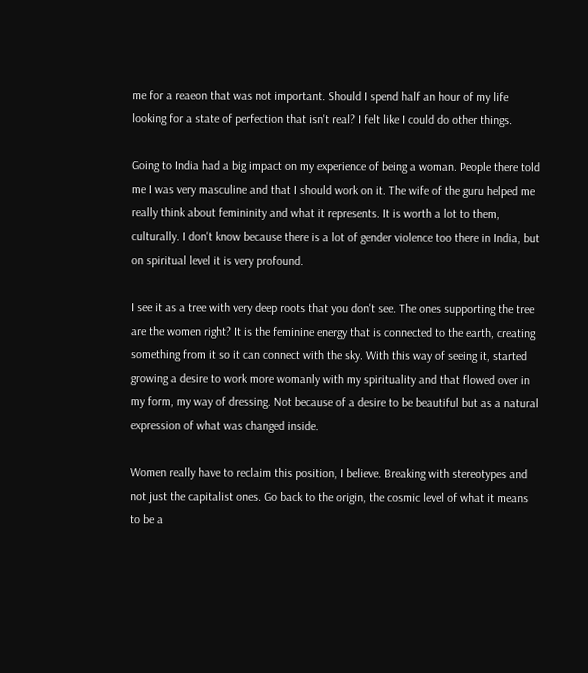me for a reaeon that was not important. Should I spend half an hour of my life looking for a state of perfection that isn't real? I felt like I could do other things.

Going to India had a big impact on my experience of being a woman. People there told me I was very masculine and that I should work on it. The wife of the guru helped me really think about femininity and what it represents. It is worth a lot to them, culturally. I don't know because there is a lot of gender violence too there in India, but on spiritual level it is very profound.

I see it as a tree with very deep roots that you don't see. The ones supporting the tree are the women right? It is the feminine energy that is connected to the earth, creating something from it so it can connect with the sky. With this way of seeing it, started growing a desire to work more womanly with my spirituality and that flowed over in my form, my way of dressing. Not because of a desire to be beautiful but as a natural expression of what was changed inside.

Women really have to reclaim this position, I believe. Breaking with stereotypes and not just the capitalist ones. Go back to the origin, the cosmic level of what it means to be a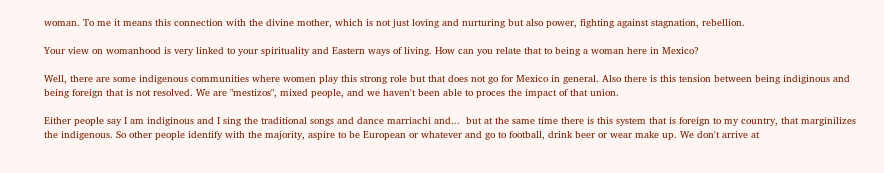woman. To me it means this connection with the divine mother, which is not just loving and nurturing but also power, fighting against stagnation, rebellion.

Your view on womanhood is very linked to your spirituality and Eastern ways of living. How can you relate that to being a woman here in Mexico?

Well, there are some indigenous communities where women play this strong role but that does not go for Mexico in general. Also there is this tension between being indiginous and being foreign that is not resolved. We are "mestizos", mixed people, and we haven't been able to proces the impact of that union.

Either people say I am indiginous and I sing the traditional songs and dance marriachi and...  but at the same time there is this system that is foreign to my country, that marginilizes the indigenous. So other people identify with the majority, aspire to be European or whatever and go to football, drink beer or wear make up. We don't arrive at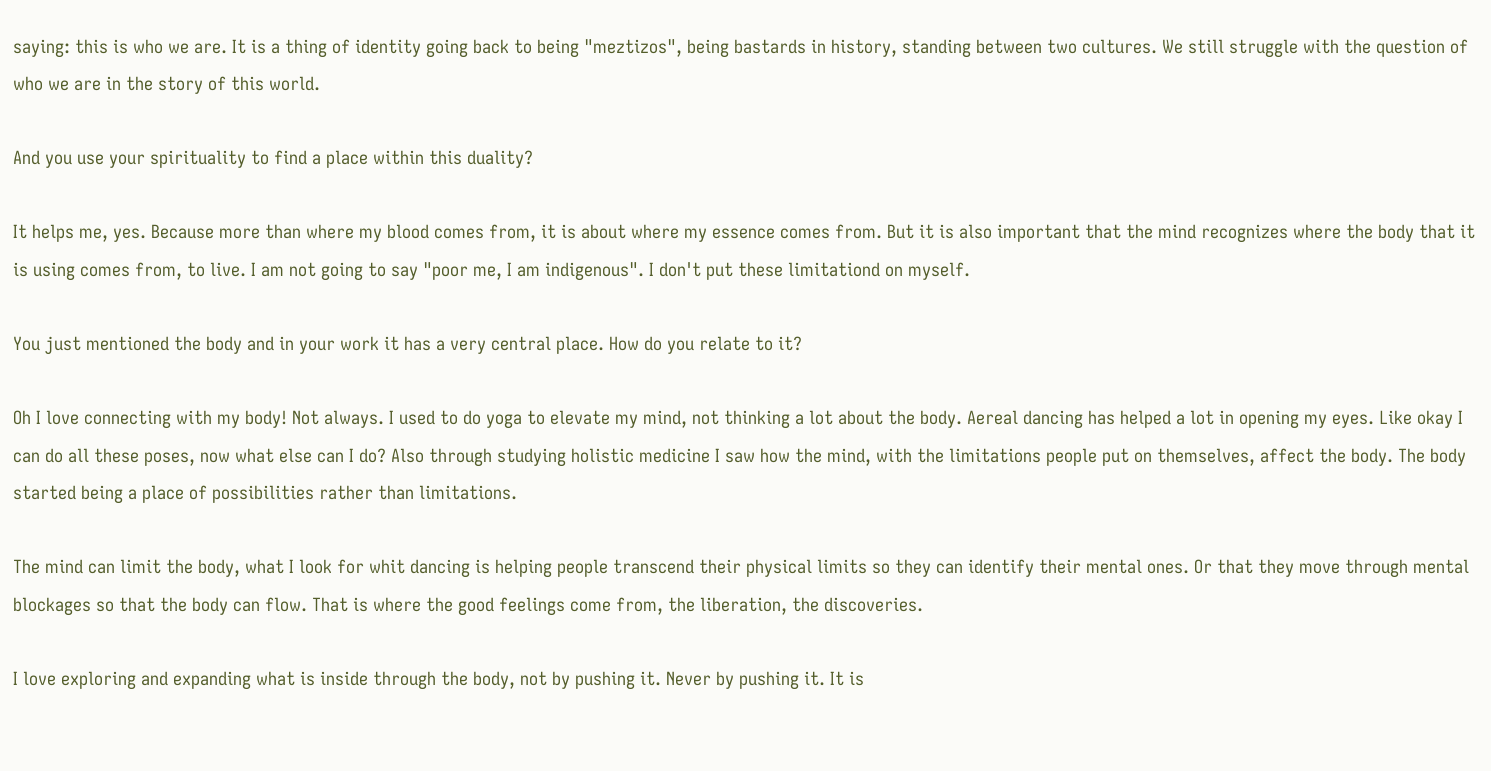saying: this is who we are. It is a thing of identity going back to being "meztizos", being bastards in history, standing between two cultures. We still struggle with the question of who we are in the story of this world.

And you use your spirituality to find a place within this duality?

It helps me, yes. Because more than where my blood comes from, it is about where my essence comes from. But it is also important that the mind recognizes where the body that it is using comes from, to live. I am not going to say "poor me, I am indigenous". I don't put these limitationd on myself.

You just mentioned the body and in your work it has a very central place. How do you relate to it?

Oh I love connecting with my body! Not always. I used to do yoga to elevate my mind, not thinking a lot about the body. Aereal dancing has helped a lot in opening my eyes. Like okay I can do all these poses, now what else can I do? Also through studying holistic medicine I saw how the mind, with the limitations people put on themselves, affect the body. The body started being a place of possibilities rather than limitations.

The mind can limit the body, what I look for whit dancing is helping people transcend their physical limits so they can identify their mental ones. Or that they move through mental blockages so that the body can flow. That is where the good feelings come from, the liberation, the discoveries.

I love exploring and expanding what is inside through the body, not by pushing it. Never by pushing it. It is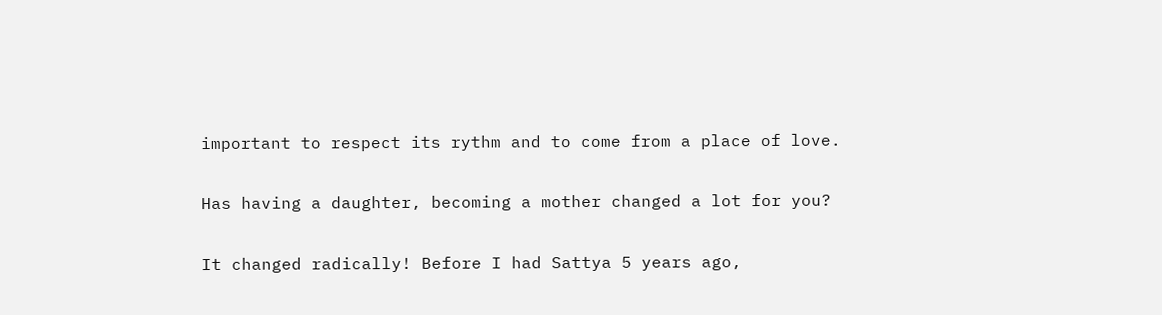important to respect its rythm and to come from a place of love.

Has having a daughter, becoming a mother changed a lot for you?

It changed radically! Before I had Sattya 5 years ago,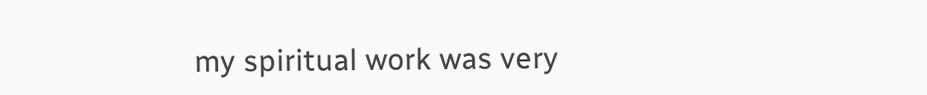my spiritual work was very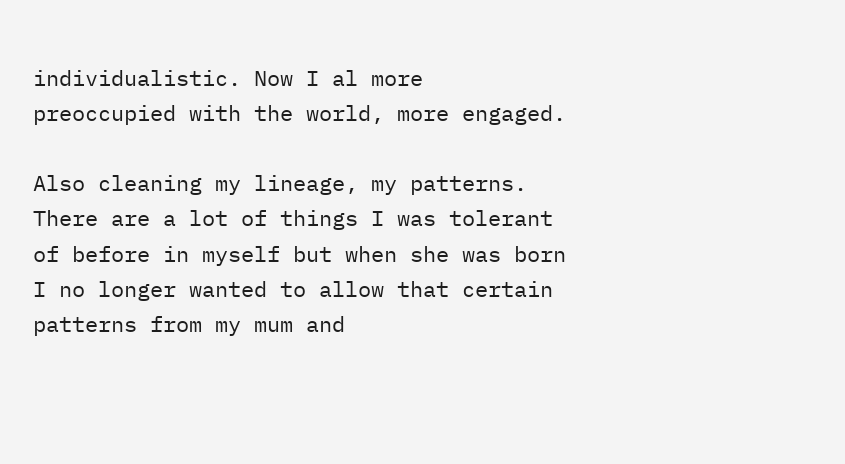individualistic. Now I al more preoccupied with the world, more engaged.

Also cleaning my lineage, my patterns. There are a lot of things I was tolerant of before in myself but when she was born I no longer wanted to allow that certain patterns from my mum and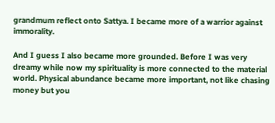grandmum reflect onto Sattya. I became more of a warrior against immorality.

And I guess I also became more grounded. Before I was very dreamy while now my spirituality is more connected to the material world. Physical abundance became more important, not like chasing money but you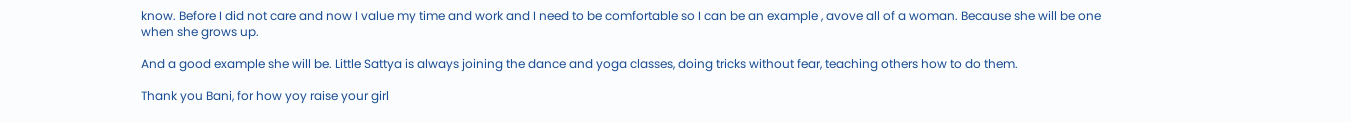know. Before I did not care and now I value my time and work and I need to be comfortable so I can be an example , avove all of a woman. Because she will be one when she grows up.

And a good example she will be. Little Sattya is always joining the dance and yoga classes, doing tricks without fear, teaching others how to do them.

Thank you Bani, for how yoy raise your girl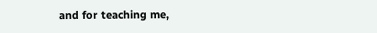and for teaching me,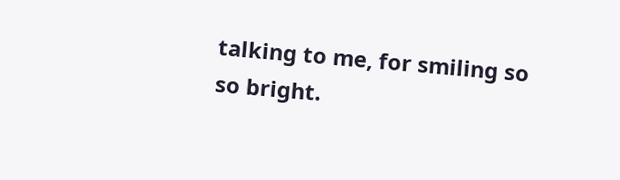talking to me, for smiling so so bright.